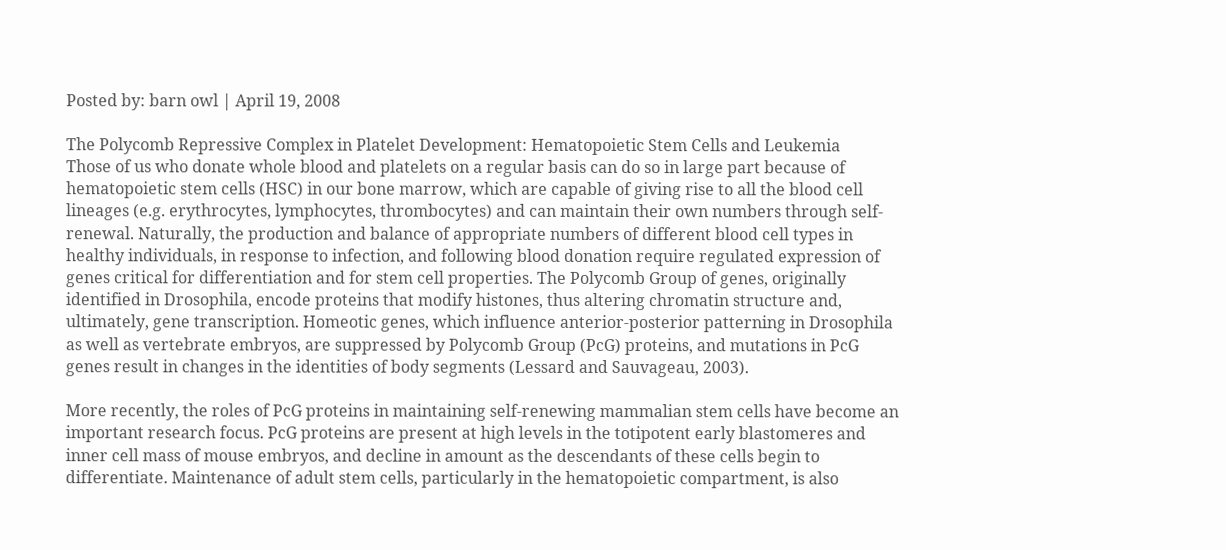Posted by: barn owl | April 19, 2008

The Polycomb Repressive Complex in Platelet Development: Hematopoietic Stem Cells and Leukemia
Those of us who donate whole blood and platelets on a regular basis can do so in large part because of hematopoietic stem cells (HSC) in our bone marrow, which are capable of giving rise to all the blood cell lineages (e.g. erythrocytes, lymphocytes, thrombocytes) and can maintain their own numbers through self-renewal. Naturally, the production and balance of appropriate numbers of different blood cell types in healthy individuals, in response to infection, and following blood donation require regulated expression of genes critical for differentiation and for stem cell properties. The Polycomb Group of genes, originally identified in Drosophila, encode proteins that modify histones, thus altering chromatin structure and, ultimately, gene transcription. Homeotic genes, which influence anterior-posterior patterning in Drosophila as well as vertebrate embryos, are suppressed by Polycomb Group (PcG) proteins, and mutations in PcG genes result in changes in the identities of body segments (Lessard and Sauvageau, 2003).

More recently, the roles of PcG proteins in maintaining self-renewing mammalian stem cells have become an important research focus. PcG proteins are present at high levels in the totipotent early blastomeres and inner cell mass of mouse embryos, and decline in amount as the descendants of these cells begin to differentiate. Maintenance of adult stem cells, particularly in the hematopoietic compartment, is also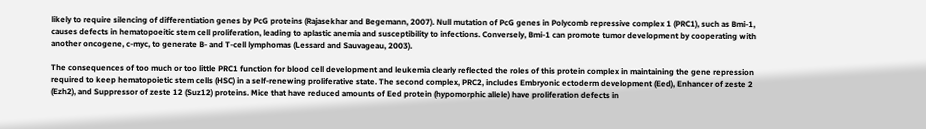likely to require silencing of differentiation genes by PcG proteins (Rajasekhar and Begemann, 2007). Null mutation of PcG genes in Polycomb repressive complex 1 (PRC1), such as Bmi-1, causes defects in hematopoeitic stem cell proliferation, leading to aplastic anemia and susceptibility to infections. Conversely, Bmi-1 can promote tumor development by cooperating with another oncogene, c-myc, to generate B- and T-cell lymphomas (Lessard and Sauvageau, 2003).

The consequences of too much or too little PRC1 function for blood cell development and leukemia clearly reflected the roles of this protein complex in maintaining the gene repression required to keep hematopoietic stem cells (HSC) in a self-renewing proliferative state. The second complex, PRC2, includes Embryonic ectoderm development (Eed), Enhancer of zeste 2 (Ezh2), and Suppressor of zeste 12 (Suz12) proteins. Mice that have reduced amounts of Eed protein (hypomorphic allele) have proliferation defects in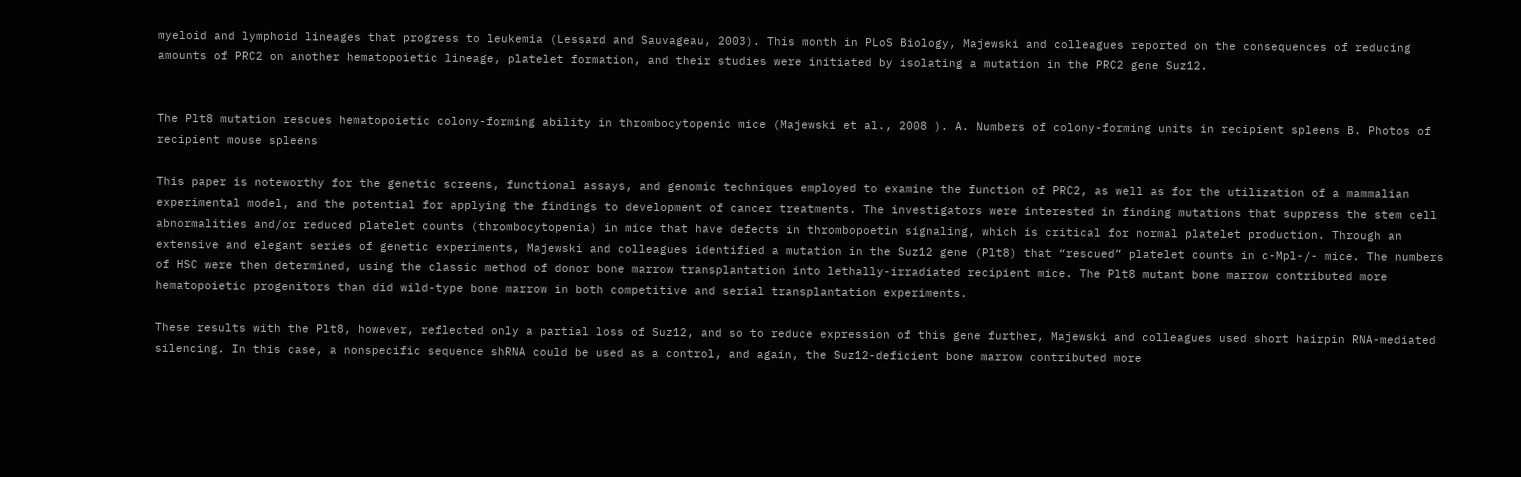myeloid and lymphoid lineages that progress to leukemia (Lessard and Sauvageau, 2003). This month in PLoS Biology, Majewski and colleagues reported on the consequences of reducing amounts of PRC2 on another hematopoietic lineage, platelet formation, and their studies were initiated by isolating a mutation in the PRC2 gene Suz12.


The Plt8 mutation rescues hematopoietic colony-forming ability in thrombocytopenic mice (Majewski et al., 2008 ). A. Numbers of colony-forming units in recipient spleens B. Photos of recipient mouse spleens

This paper is noteworthy for the genetic screens, functional assays, and genomic techniques employed to examine the function of PRC2, as well as for the utilization of a mammalian experimental model, and the potential for applying the findings to development of cancer treatments. The investigators were interested in finding mutations that suppress the stem cell abnormalities and/or reduced platelet counts (thrombocytopenia) in mice that have defects in thrombopoetin signaling, which is critical for normal platelet production. Through an extensive and elegant series of genetic experiments, Majewski and colleagues identified a mutation in the Suz12 gene (Plt8) that “rescued” platelet counts in c-Mpl-/- mice. The numbers of HSC were then determined, using the classic method of donor bone marrow transplantation into lethally-irradiated recipient mice. The Plt8 mutant bone marrow contributed more hematopoietic progenitors than did wild-type bone marrow in both competitive and serial transplantation experiments.

These results with the Plt8, however, reflected only a partial loss of Suz12, and so to reduce expression of this gene further, Majewski and colleagues used short hairpin RNA-mediated silencing. In this case, a nonspecific sequence shRNA could be used as a control, and again, the Suz12-deficient bone marrow contributed more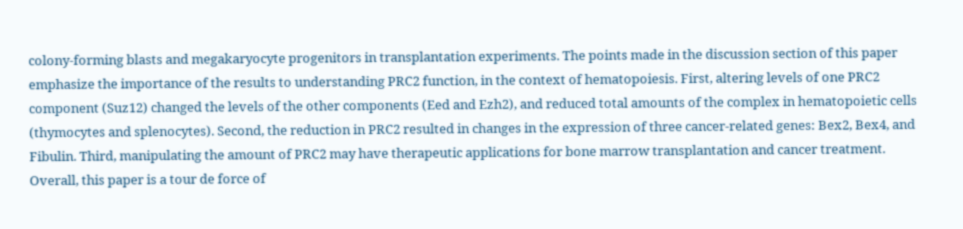colony-forming blasts and megakaryocyte progenitors in transplantation experiments. The points made in the discussion section of this paper emphasize the importance of the results to understanding PRC2 function, in the context of hematopoiesis. First, altering levels of one PRC2 component (Suz12) changed the levels of the other components (Eed and Ezh2), and reduced total amounts of the complex in hematopoietic cells (thymocytes and splenocytes). Second, the reduction in PRC2 resulted in changes in the expression of three cancer-related genes: Bex2, Bex4, and Fibulin. Third, manipulating the amount of PRC2 may have therapeutic applications for bone marrow transplantation and cancer treatment. Overall, this paper is a tour de force of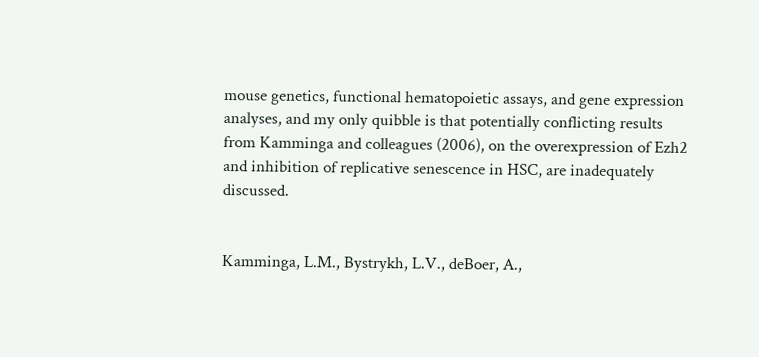mouse genetics, functional hematopoietic assays, and gene expression analyses, and my only quibble is that potentially conflicting results from Kamminga and colleagues (2006), on the overexpression of Ezh2 and inhibition of replicative senescence in HSC, are inadequately discussed.


Kamminga, L.M., Bystrykh, L.V., deBoer, A.,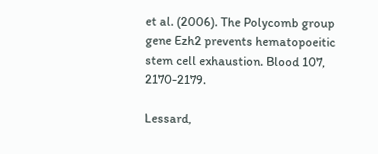et al. (2006). The Polycomb group gene Ezh2 prevents hematopoeitic stem cell exhaustion. Blood 107, 2170-2179.

Lessard,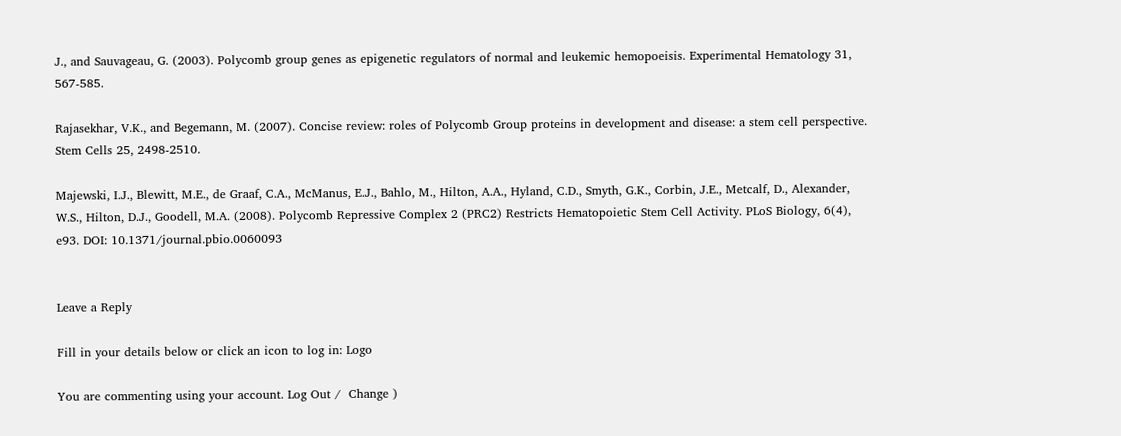J., and Sauvageau, G. (2003). Polycomb group genes as epigenetic regulators of normal and leukemic hemopoeisis. Experimental Hematology 31, 567-585.

Rajasekhar, V.K., and Begemann, M. (2007). Concise review: roles of Polycomb Group proteins in development and disease: a stem cell perspective. Stem Cells 25, 2498-2510.

Majewski, I.J., Blewitt, M.E., de Graaf, C.A., McManus, E.J., Bahlo, M., Hilton, A.A., Hyland, C.D., Smyth, G.K., Corbin, J.E., Metcalf, D., Alexander, W.S., Hilton, D.J., Goodell, M.A. (2008). Polycomb Repressive Complex 2 (PRC2) Restricts Hematopoietic Stem Cell Activity. PLoS Biology, 6(4), e93. DOI: 10.1371/journal.pbio.0060093


Leave a Reply

Fill in your details below or click an icon to log in: Logo

You are commenting using your account. Log Out /  Change )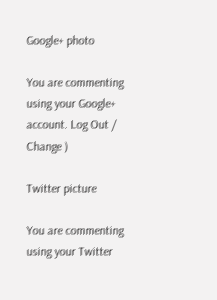Google+ photo

You are commenting using your Google+ account. Log Out /  Change )

Twitter picture

You are commenting using your Twitter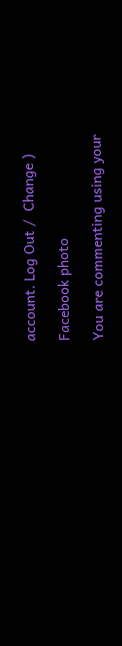account. Log Out /  Change )

Facebook photo

You are commenting using your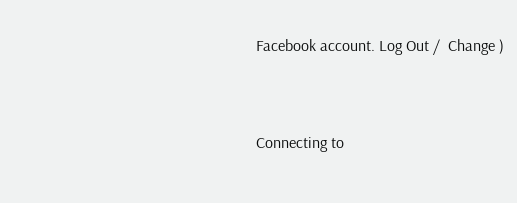Facebook account. Log Out /  Change )


Connecting to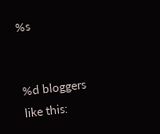%s


%d bloggers like this: